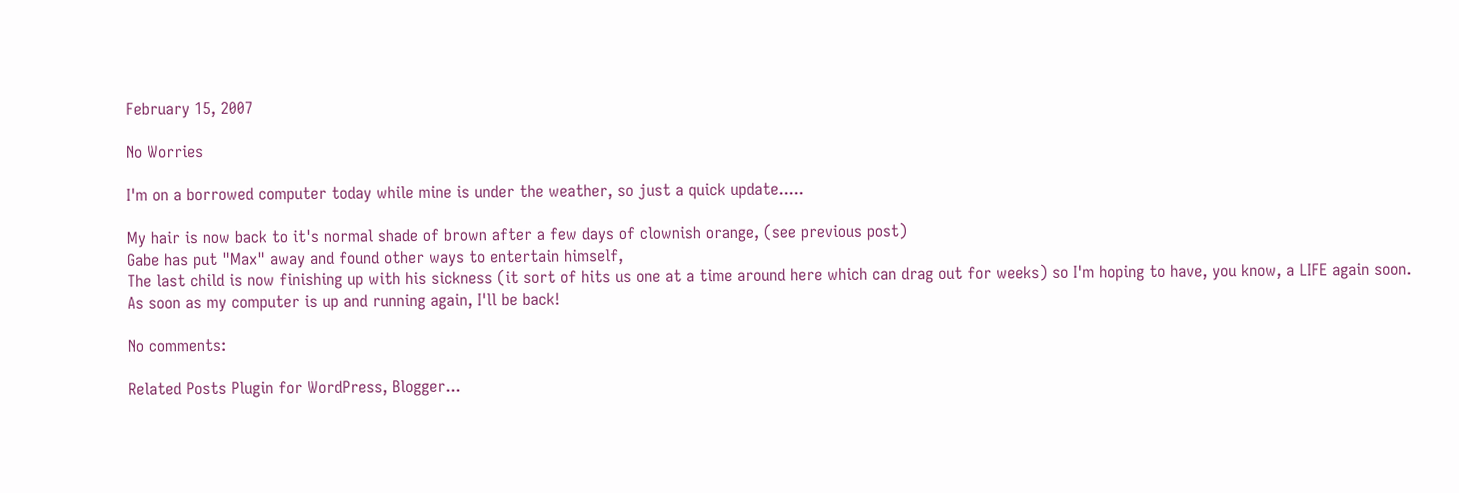February 15, 2007

No Worries

I'm on a borrowed computer today while mine is under the weather, so just a quick update.....

My hair is now back to it's normal shade of brown after a few days of clownish orange, (see previous post)
Gabe has put "Max" away and found other ways to entertain himself,
The last child is now finishing up with his sickness (it sort of hits us one at a time around here which can drag out for weeks) so I'm hoping to have, you know, a LIFE again soon.
As soon as my computer is up and running again, I'll be back!

No comments:

Related Posts Plugin for WordPress, Blogger...